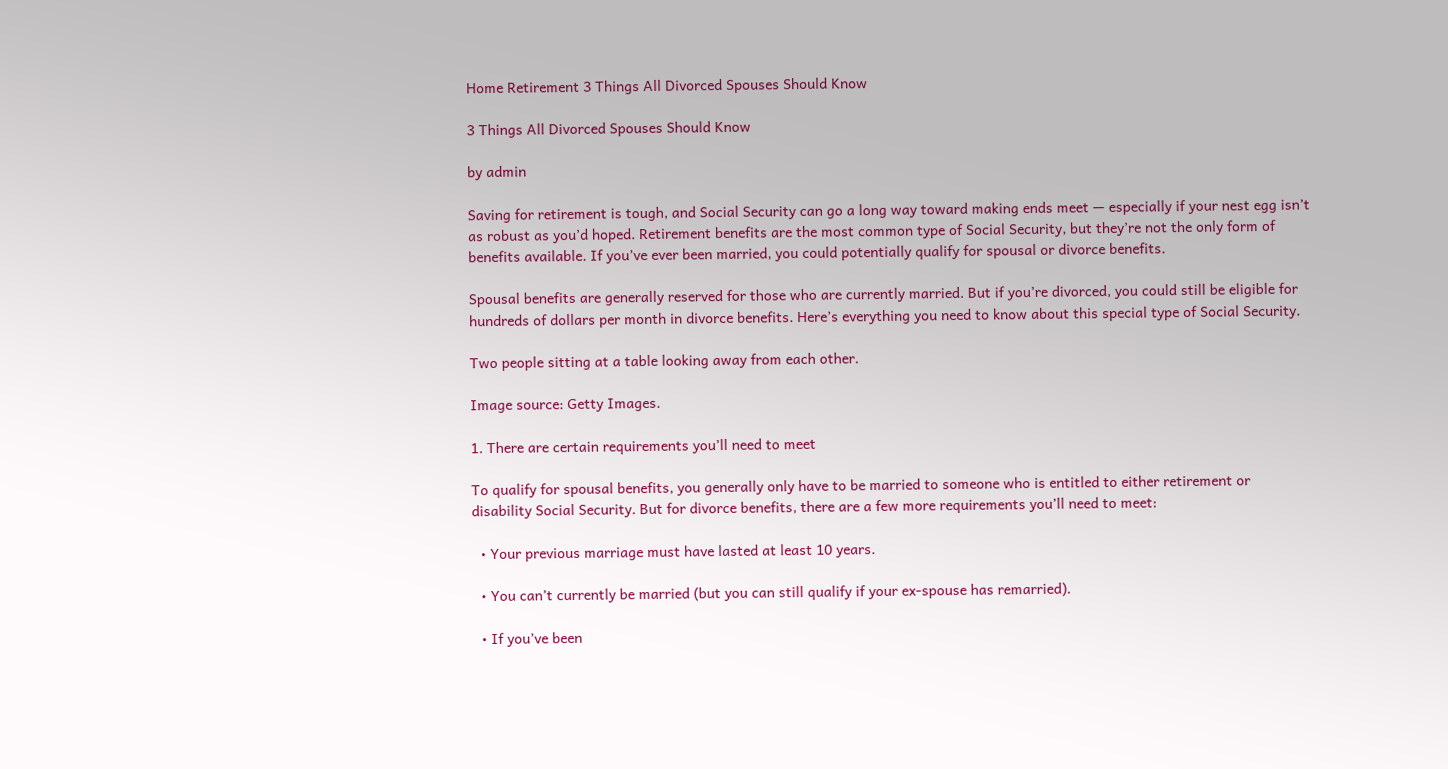Home Retirement 3 Things All Divorced Spouses Should Know

3 Things All Divorced Spouses Should Know

by admin

Saving for retirement is tough, and Social Security can go a long way toward making ends meet — especially if your nest egg isn’t as robust as you’d hoped. Retirement benefits are the most common type of Social Security, but they’re not the only form of benefits available. If you’ve ever been married, you could potentially qualify for spousal or divorce benefits.

Spousal benefits are generally reserved for those who are currently married. But if you’re divorced, you could still be eligible for hundreds of dollars per month in divorce benefits. Here’s everything you need to know about this special type of Social Security.

Two people sitting at a table looking away from each other.

Image source: Getty Images.

1. There are certain requirements you’ll need to meet

To qualify for spousal benefits, you generally only have to be married to someone who is entitled to either retirement or disability Social Security. But for divorce benefits, there are a few more requirements you’ll need to meet:

  • Your previous marriage must have lasted at least 10 years.

  • You can’t currently be married (but you can still qualify if your ex-spouse has remarried).

  • If you’ve been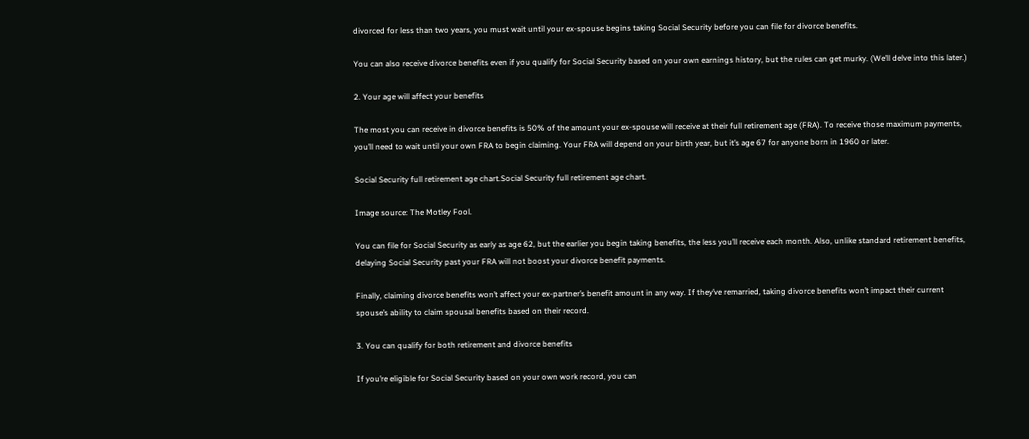divorced for less than two years, you must wait until your ex-spouse begins taking Social Security before you can file for divorce benefits.

You can also receive divorce benefits even if you qualify for Social Security based on your own earnings history, but the rules can get murky. (We’ll delve into this later.)

2. Your age will affect your benefits

The most you can receive in divorce benefits is 50% of the amount your ex-spouse will receive at their full retirement age (FRA). To receive those maximum payments, you’ll need to wait until your own FRA to begin claiming. Your FRA will depend on your birth year, but it’s age 67 for anyone born in 1960 or later.

Social Security full retirement age chart.Social Security full retirement age chart.

Image source: The Motley Fool.

You can file for Social Security as early as age 62, but the earlier you begin taking benefits, the less you’ll receive each month. Also, unlike standard retirement benefits, delaying Social Security past your FRA will not boost your divorce benefit payments.

Finally, claiming divorce benefits won’t affect your ex-partner’s benefit amount in any way. If they’ve remarried, taking divorce benefits won’t impact their current spouse’s ability to claim spousal benefits based on their record.

3. You can qualify for both retirement and divorce benefits

If you’re eligible for Social Security based on your own work record, you can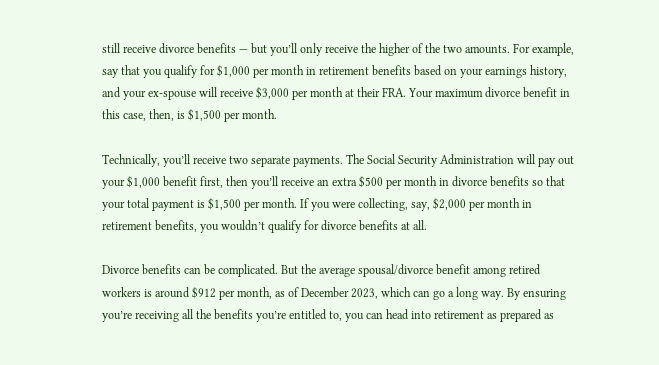still receive divorce benefits — but you’ll only receive the higher of the two amounts. For example, say that you qualify for $1,000 per month in retirement benefits based on your earnings history, and your ex-spouse will receive $3,000 per month at their FRA. Your maximum divorce benefit in this case, then, is $1,500 per month.

Technically, you’ll receive two separate payments. The Social Security Administration will pay out your $1,000 benefit first, then you’ll receive an extra $500 per month in divorce benefits so that your total payment is $1,500 per month. If you were collecting, say, $2,000 per month in retirement benefits, you wouldn’t qualify for divorce benefits at all.

Divorce benefits can be complicated. But the average spousal/divorce benefit among retired workers is around $912 per month, as of December 2023, which can go a long way. By ensuring you’re receiving all the benefits you’re entitled to, you can head into retirement as prepared as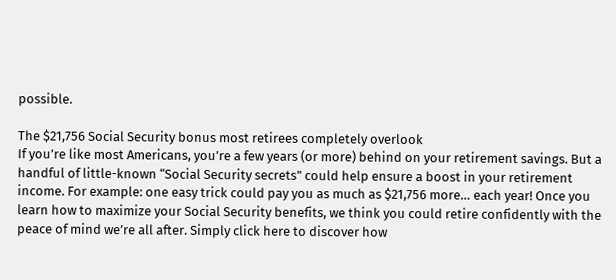possible.

The $21,756 Social Security bonus most retirees completely overlook
If you’re like most Americans, you’re a few years (or more) behind on your retirement savings. But a handful of little-known “Social Security secrets” could help ensure a boost in your retirement income. For example: one easy trick could pay you as much as $21,756 more… each year! Once you learn how to maximize your Social Security benefits, we think you could retire confidently with the peace of mind we’re all after. Simply click here to discover how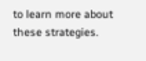to learn more about these strategies.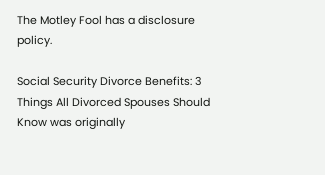The Motley Fool has a disclosure policy.

Social Security Divorce Benefits: 3 Things All Divorced Spouses Should Know was originally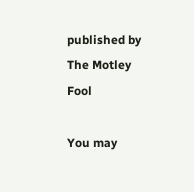published by The Motley Fool

You may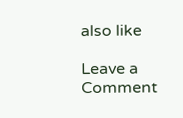also like

Leave a Comment